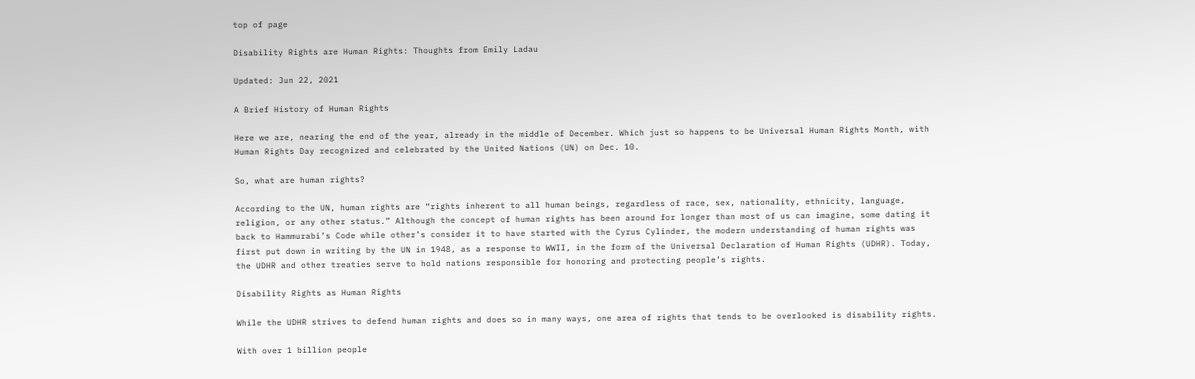top of page

Disability Rights are Human Rights: Thoughts from Emily Ladau

Updated: Jun 22, 2021

A Brief History of Human Rights

Here we are, nearing the end of the year, already in the middle of December. Which just so happens to be Universal Human Rights Month, with Human Rights Day recognized and celebrated by the United Nations (UN) on Dec. 10.

So, what are human rights?

According to the UN, human rights are “rights inherent to all human beings, regardless of race, sex, nationality, ethnicity, language, religion, or any other status.” Although the concept of human rights has been around for longer than most of us can imagine, some dating it back to Hammurabi’s Code while other’s consider it to have started with the Cyrus Cylinder, the modern understanding of human rights was first put down in writing by the UN in 1948, as a response to WWII, in the form of the Universal Declaration of Human Rights (UDHR). Today, the UDHR and other treaties serve to hold nations responsible for honoring and protecting people’s rights.

Disability Rights as Human Rights

While the UDHR strives to defend human rights and does so in many ways, one area of rights that tends to be overlooked is disability rights.

With over 1 billion people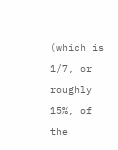(which is 1/7, or roughly 15%, of the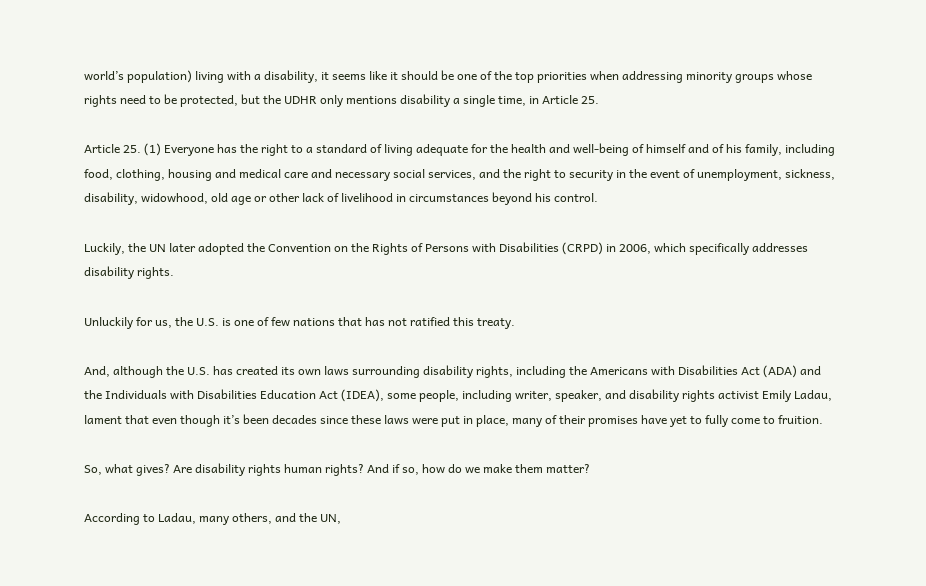world’s population) living with a disability, it seems like it should be one of the top priorities when addressing minority groups whose rights need to be protected, but the UDHR only mentions disability a single time, in Article 25.

Article 25. (1) Everyone has the right to a standard of living adequate for the health and well-being of himself and of his family, including food, clothing, housing and medical care and necessary social services, and the right to security in the event of unemployment, sickness, disability, widowhood, old age or other lack of livelihood in circumstances beyond his control.

Luckily, the UN later adopted the Convention on the Rights of Persons with Disabilities (CRPD) in 2006, which specifically addresses disability rights.

Unluckily for us, the U.S. is one of few nations that has not ratified this treaty.

And, although the U.S. has created its own laws surrounding disability rights, including the Americans with Disabilities Act (ADA) and the Individuals with Disabilities Education Act (IDEA), some people, including writer, speaker, and disability rights activist Emily Ladau, lament that even though it’s been decades since these laws were put in place, many of their promises have yet to fully come to fruition.

So, what gives? Are disability rights human rights? And if so, how do we make them matter?

According to Ladau, many others, and the UN,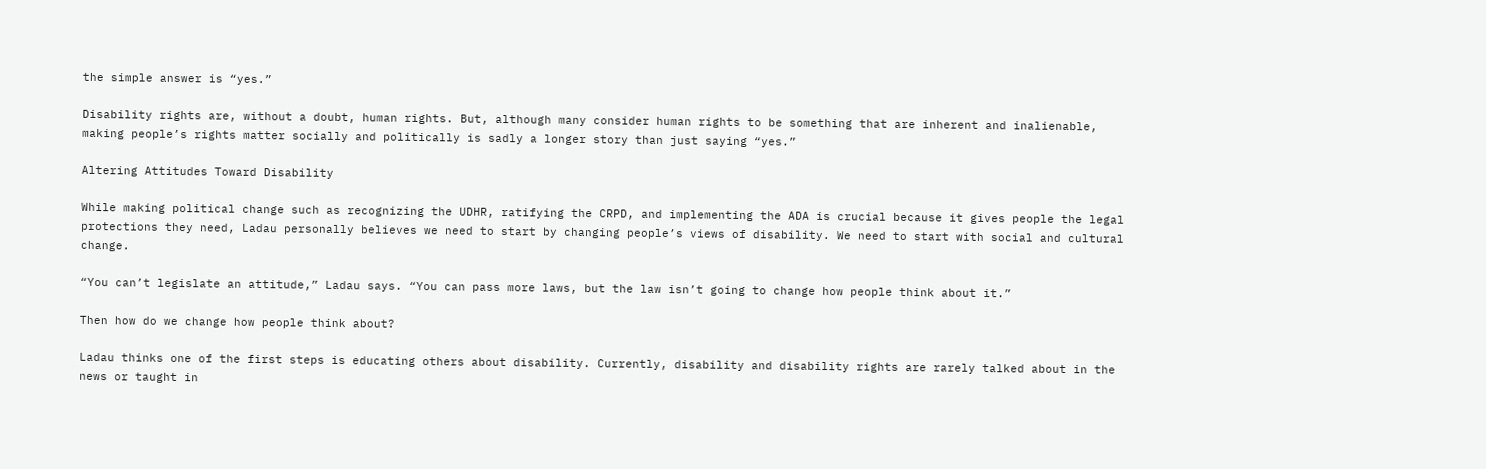the simple answer is “yes.”

Disability rights are, without a doubt, human rights. But, although many consider human rights to be something that are inherent and inalienable, making people’s rights matter socially and politically is sadly a longer story than just saying “yes.”

Altering Attitudes Toward Disability

While making political change such as recognizing the UDHR, ratifying the CRPD, and implementing the ADA is crucial because it gives people the legal protections they need, Ladau personally believes we need to start by changing people’s views of disability. We need to start with social and cultural change.

“You can’t legislate an attitude,” Ladau says. “You can pass more laws, but the law isn’t going to change how people think about it.”

Then how do we change how people think about?

Ladau thinks one of the first steps is educating others about disability. Currently, disability and disability rights are rarely talked about in the news or taught in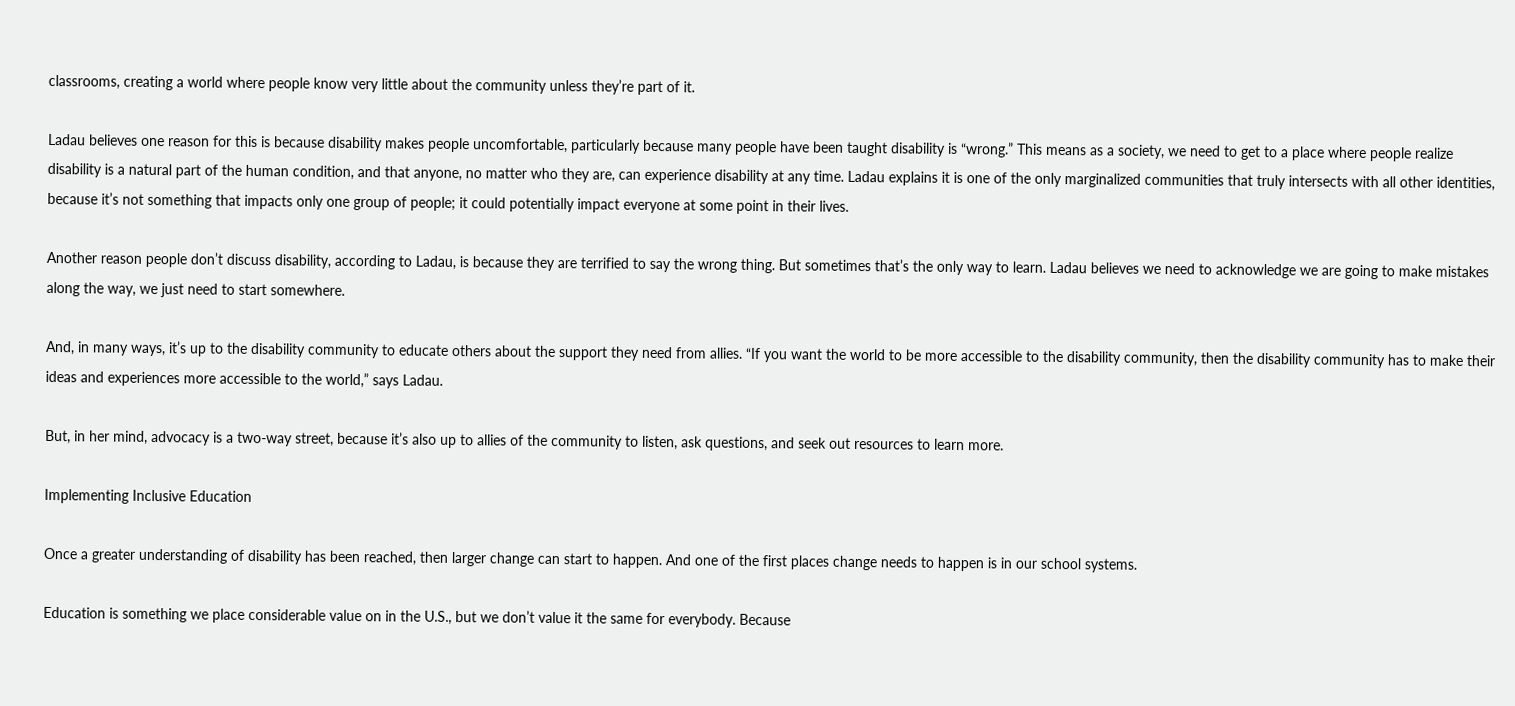classrooms, creating a world where people know very little about the community unless they’re part of it.

Ladau believes one reason for this is because disability makes people uncomfortable, particularly because many people have been taught disability is “wrong.” This means as a society, we need to get to a place where people realize disability is a natural part of the human condition, and that anyone, no matter who they are, can experience disability at any time. Ladau explains it is one of the only marginalized communities that truly intersects with all other identities, because it’s not something that impacts only one group of people; it could potentially impact everyone at some point in their lives.

Another reason people don’t discuss disability, according to Ladau, is because they are terrified to say the wrong thing. But sometimes that’s the only way to learn. Ladau believes we need to acknowledge we are going to make mistakes along the way, we just need to start somewhere.

And, in many ways, it’s up to the disability community to educate others about the support they need from allies. “If you want the world to be more accessible to the disability community, then the disability community has to make their ideas and experiences more accessible to the world,” says Ladau.

But, in her mind, advocacy is a two-way street, because it’s also up to allies of the community to listen, ask questions, and seek out resources to learn more.

Implementing Inclusive Education

Once a greater understanding of disability has been reached, then larger change can start to happen. And one of the first places change needs to happen is in our school systems.

Education is something we place considerable value on in the U.S., but we don’t value it the same for everybody. Because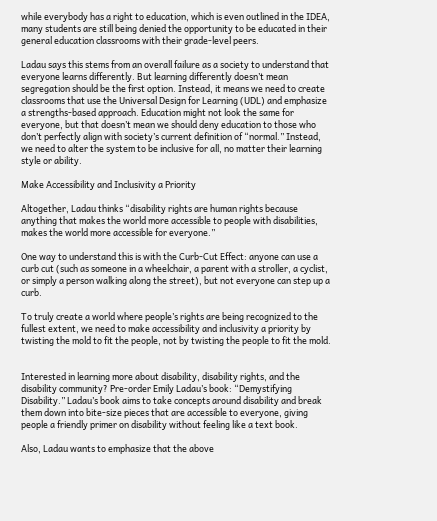while everybody has a right to education, which is even outlined in the IDEA, many students are still being denied the opportunity to be educated in their general education classrooms with their grade-level peers.

Ladau says this stems from an overall failure as a society to understand that everyone learns differently. But learning differently doesn’t mean segregation should be the first option. Instead, it means we need to create classrooms that use the Universal Design for Learning (UDL) and emphasize a strengths-based approach. Education might not look the same for everyone, but that doesn’t mean we should deny education to those who don’t perfectly align with society’s current definition of “normal.” Instead, we need to alter the system to be inclusive for all, no matter their learning style or ability.

Make Accessibility and Inclusivity a Priority

Altogether, Ladau thinks “disability rights are human rights because anything that makes the world more accessible to people with disabilities, makes the world more accessible for everyone.”

One way to understand this is with the Curb-Cut Effect: anyone can use a curb cut (such as someone in a wheelchair, a parent with a stroller, a cyclist, or simply a person walking along the street), but not everyone can step up a curb.

To truly create a world where people’s rights are being recognized to the fullest extent, we need to make accessibility and inclusivity a priority by twisting the mold to fit the people, not by twisting the people to fit the mold.


Interested in learning more about disability, disability rights, and the disability community? Pre-order Emily Ladau’s book: “Demystifying Disability.” Ladau’s book aims to take concepts around disability and break them down into bite-size pieces that are accessible to everyone, giving people a friendly primer on disability without feeling like a text book.

Also, Ladau wants to emphasize that the above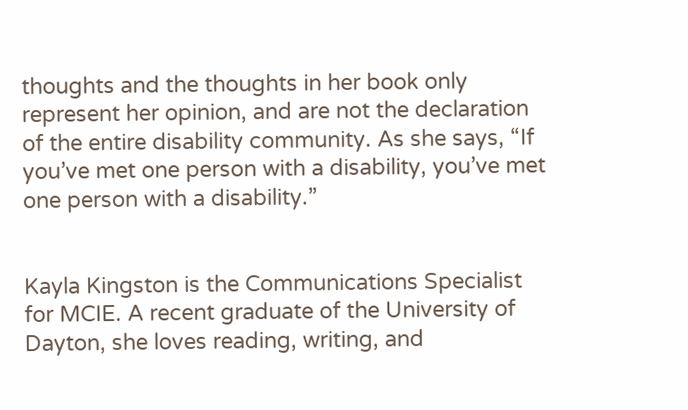thoughts and the thoughts in her book only represent her opinion, and are not the declaration of the entire disability community. As she says, “If you’ve met one person with a disability, you’ve met one person with a disability.”


Kayla Kingston is the Communications Specialist for MCIE. A recent graduate of the University of Dayton, she loves reading, writing, and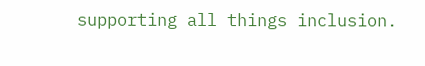supporting all things inclusion.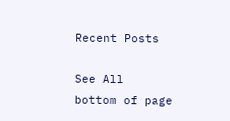Recent Posts

See All
bottom of page